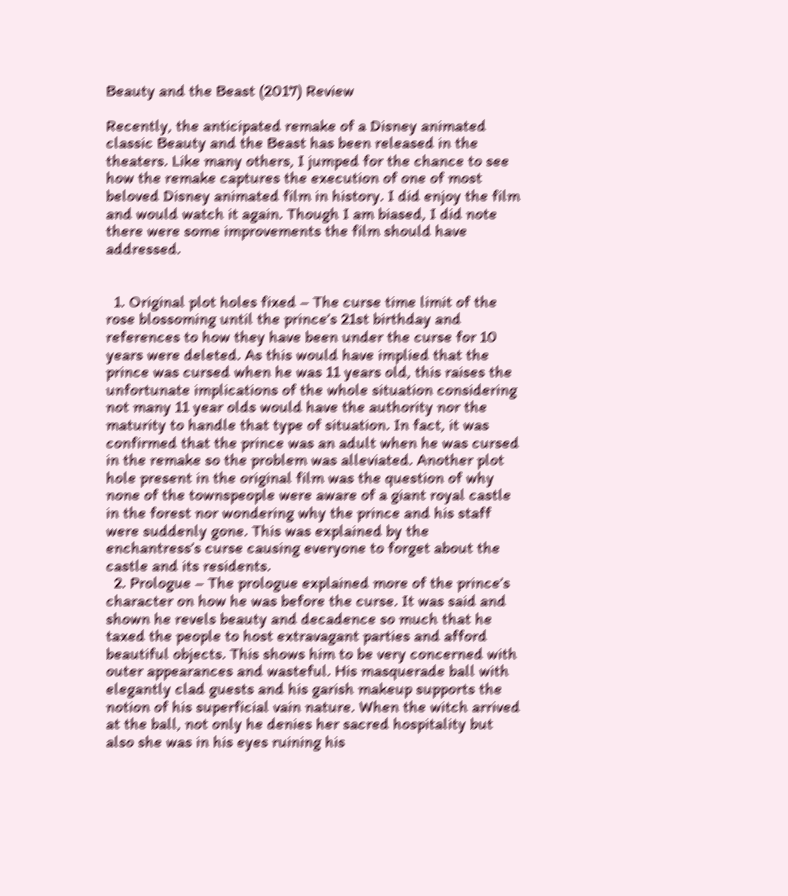Beauty and the Beast (2017) Review

Recently, the anticipated remake of a Disney animated classic Beauty and the Beast has been released in the theaters. Like many others, I jumped for the chance to see how the remake captures the execution of one of most beloved Disney animated film in history. I did enjoy the film and would watch it again. Though I am biased, I did note there were some improvements the film should have addressed.


  1. Original plot holes fixed – The curse time limit of the rose blossoming until the prince’s 21st birthday and references to how they have been under the curse for 10 years were deleted. As this would have implied that the prince was cursed when he was 11 years old, this raises the unfortunate implications of the whole situation considering not many 11 year olds would have the authority nor the maturity to handle that type of situation. In fact, it was confirmed that the prince was an adult when he was cursed in the remake so the problem was alleviated. Another plot hole present in the original film was the question of why none of the townspeople were aware of a giant royal castle in the forest nor wondering why the prince and his staff were suddenly gone. This was explained by the enchantress’s curse causing everyone to forget about the castle and its residents.
  2. Prologue – The prologue explained more of the prince’s character on how he was before the curse. It was said and shown he revels beauty and decadence so much that he taxed the people to host extravagant parties and afford beautiful objects. This shows him to be very concerned with outer appearances and wasteful. His masquerade ball with elegantly clad guests and his garish makeup supports the notion of his superficial vain nature. When the witch arrived at the ball, not only he denies her sacred hospitality but also she was in his eyes ruining his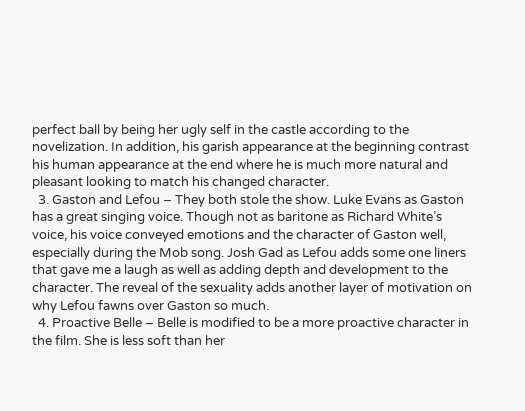perfect ball by being her ugly self in the castle according to the novelization. In addition, his garish appearance at the beginning contrast his human appearance at the end where he is much more natural and pleasant looking to match his changed character.
  3. Gaston and Lefou – They both stole the show. Luke Evans as Gaston has a great singing voice. Though not as baritone as Richard White’s voice, his voice conveyed emotions and the character of Gaston well, especially during the Mob song. Josh Gad as Lefou adds some one liners that gave me a laugh as well as adding depth and development to the character. The reveal of the sexuality adds another layer of motivation on why Lefou fawns over Gaston so much.
  4. Proactive Belle – Belle is modified to be a more proactive character in the film. She is less soft than her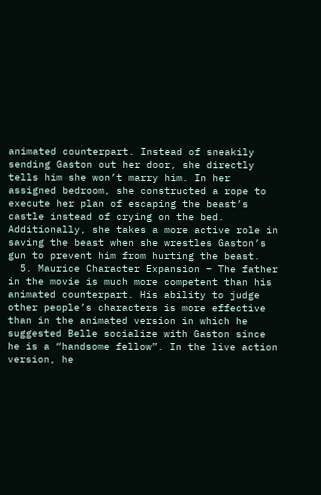animated counterpart. Instead of sneakily sending Gaston out her door, she directly tells him she won’t marry him. In her assigned bedroom, she constructed a rope to execute her plan of escaping the beast’s castle instead of crying on the bed. Additionally, she takes a more active role in saving the beast when she wrestles Gaston’s gun to prevent him from hurting the beast.
  5. Maurice Character Expansion – The father in the movie is much more competent than his animated counterpart. His ability to judge other people’s characters is more effective than in the animated version in which he suggested Belle socialize with Gaston since he is a “handsome fellow”. In the live action version, he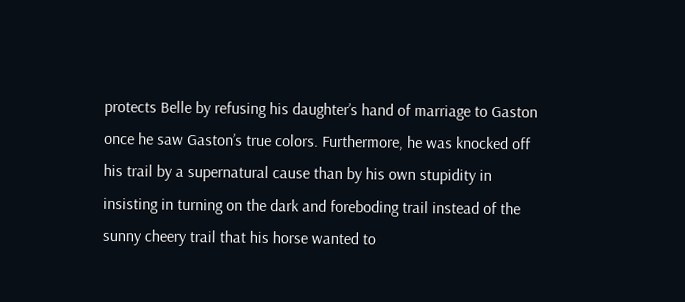protects Belle by refusing his daughter’s hand of marriage to Gaston once he saw Gaston’s true colors. Furthermore, he was knocked off his trail by a supernatural cause than by his own stupidity in insisting in turning on the dark and foreboding trail instead of the sunny cheery trail that his horse wanted to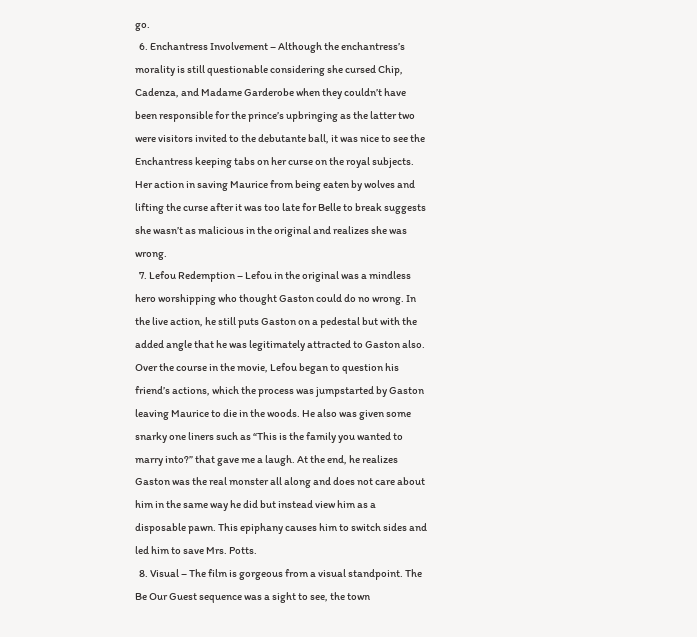go.
  6. Enchantress Involvement – Although the enchantress’s morality is still questionable considering she cursed Chip, Cadenza, and Madame Garderobe when they couldn’t have been responsible for the prince’s upbringing as the latter two were visitors invited to the debutante ball, it was nice to see the Enchantress keeping tabs on her curse on the royal subjects. Her action in saving Maurice from being eaten by wolves and lifting the curse after it was too late for Belle to break suggests she wasn’t as malicious in the original and realizes she was wrong.
  7. Lefou Redemption – Lefou in the original was a mindless hero worshipping who thought Gaston could do no wrong. In the live action, he still puts Gaston on a pedestal but with the added angle that he was legitimately attracted to Gaston also. Over the course in the movie, Lefou began to question his friend’s actions, which the process was jumpstarted by Gaston leaving Maurice to die in the woods. He also was given some snarky one liners such as “This is the family you wanted to marry into?” that gave me a laugh. At the end, he realizes Gaston was the real monster all along and does not care about him in the same way he did but instead view him as a disposable pawn. This epiphany causes him to switch sides and led him to save Mrs. Potts.
  8. Visual – The film is gorgeous from a visual standpoint. The Be Our Guest sequence was a sight to see, the town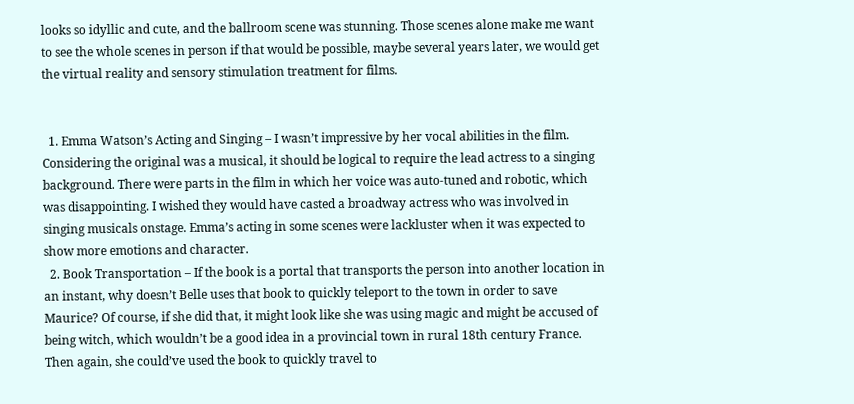looks so idyllic and cute, and the ballroom scene was stunning. Those scenes alone make me want to see the whole scenes in person if that would be possible, maybe several years later, we would get the virtual reality and sensory stimulation treatment for films.


  1. Emma Watson’s Acting and Singing – I wasn’t impressive by her vocal abilities in the film. Considering the original was a musical, it should be logical to require the lead actress to a singing background. There were parts in the film in which her voice was auto-tuned and robotic, which was disappointing. I wished they would have casted a broadway actress who was involved in singing musicals onstage. Emma’s acting in some scenes were lackluster when it was expected to show more emotions and character.
  2. Book Transportation – If the book is a portal that transports the person into another location in an instant, why doesn’t Belle uses that book to quickly teleport to the town in order to save Maurice? Of course, if she did that, it might look like she was using magic and might be accused of being witch, which wouldn’t be a good idea in a provincial town in rural 18th century France. Then again, she could’ve used the book to quickly travel to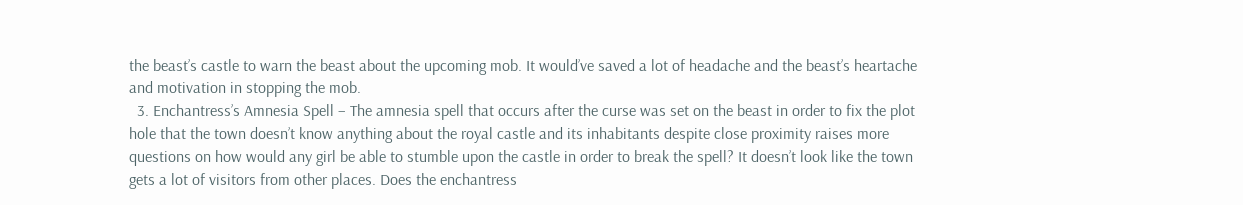the beast’s castle to warn the beast about the upcoming mob. It would’ve saved a lot of headache and the beast’s heartache and motivation in stopping the mob.
  3. Enchantress’s Amnesia Spell – The amnesia spell that occurs after the curse was set on the beast in order to fix the plot hole that the town doesn’t know anything about the royal castle and its inhabitants despite close proximity raises more questions on how would any girl be able to stumble upon the castle in order to break the spell? It doesn’t look like the town gets a lot of visitors from other places. Does the enchantress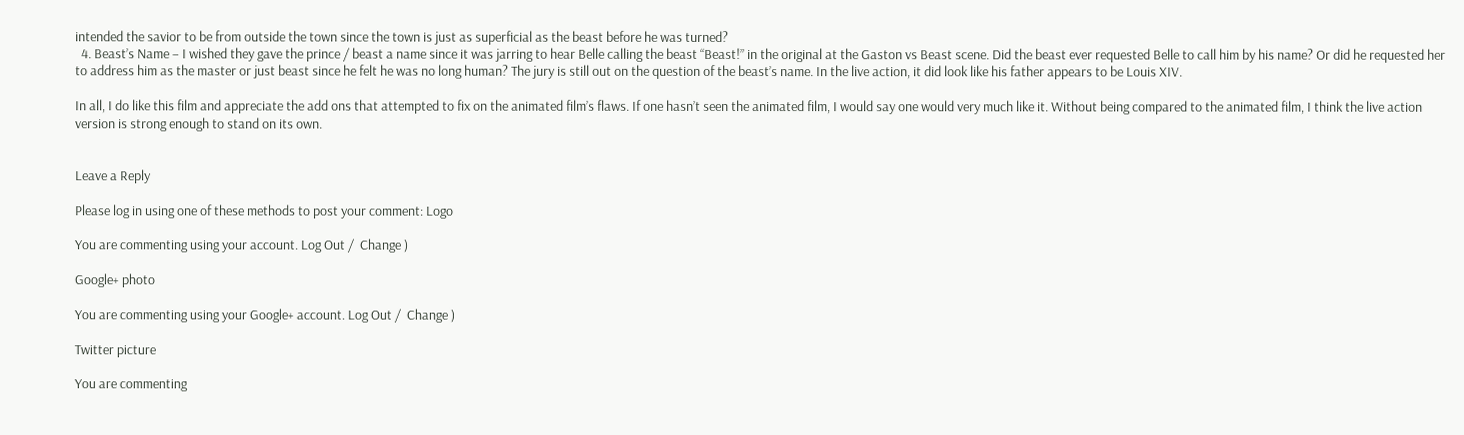intended the savior to be from outside the town since the town is just as superficial as the beast before he was turned?
  4. Beast’s Name – I wished they gave the prince / beast a name since it was jarring to hear Belle calling the beast “Beast!” in the original at the Gaston vs Beast scene. Did the beast ever requested Belle to call him by his name? Or did he requested her to address him as the master or just beast since he felt he was no long human? The jury is still out on the question of the beast’s name. In the live action, it did look like his father appears to be Louis XIV.

In all, I do like this film and appreciate the add ons that attempted to fix on the animated film’s flaws. If one hasn’t seen the animated film, I would say one would very much like it. Without being compared to the animated film, I think the live action version is strong enough to stand on its own.


Leave a Reply

Please log in using one of these methods to post your comment: Logo

You are commenting using your account. Log Out /  Change )

Google+ photo

You are commenting using your Google+ account. Log Out /  Change )

Twitter picture

You are commenting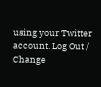using your Twitter account. Log Out /  Change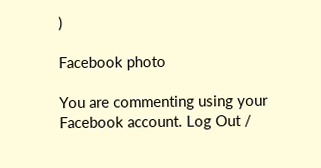)

Facebook photo

You are commenting using your Facebook account. Log Out /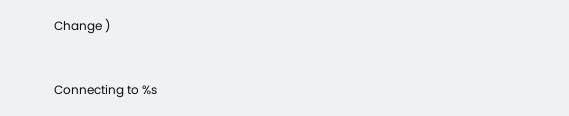Change )


Connecting to %s